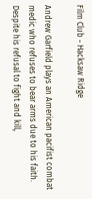Film Club - Hacksaw Ridge

Andrew Garfield plays an American pacifist combat medic who refuses to bear arms due to his faith. Despite his refusal to fight and kill,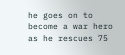he goes on to become a war hero as he rescues 75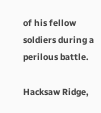of his fellow soldiers during a perilous battle.

Hacksaw Ridge,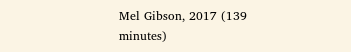Mel Gibson, 2017 (139 minutes)